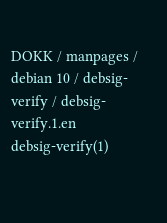DOKK / manpages / debian 10 / debsig-verify / debsig-verify.1.en
debsig-verify(1)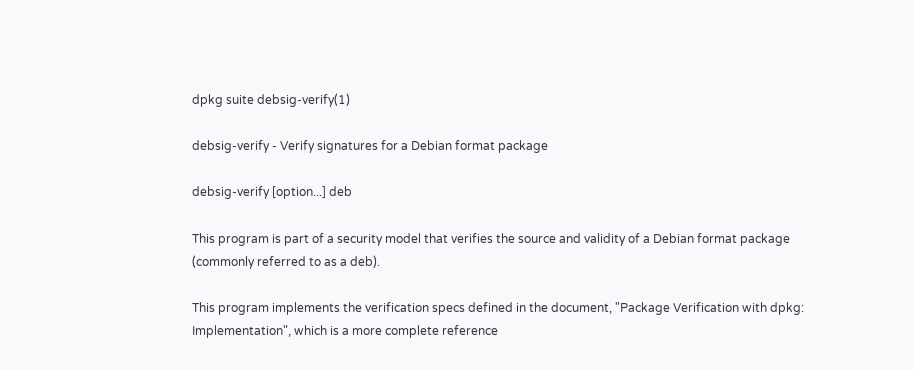dpkg suite debsig-verify(1)

debsig-verify - Verify signatures for a Debian format package

debsig-verify [option...] deb

This program is part of a security model that verifies the source and validity of a Debian format package (commonly referred to as a deb).

This program implements the verification specs defined in the document, "Package Verification with dpkg: Implementation", which is a more complete reference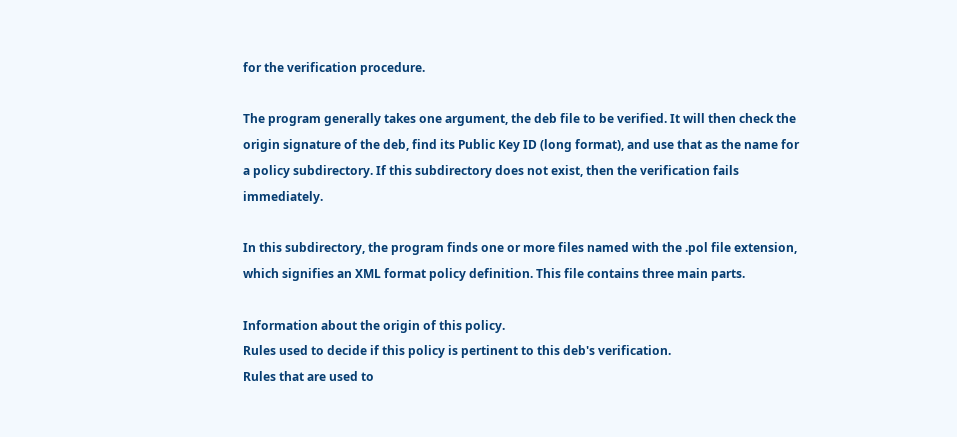for the verification procedure.

The program generally takes one argument, the deb file to be verified. It will then check the origin signature of the deb, find its Public Key ID (long format), and use that as the name for a policy subdirectory. If this subdirectory does not exist, then the verification fails immediately.

In this subdirectory, the program finds one or more files named with the .pol file extension, which signifies an XML format policy definition. This file contains three main parts.

Information about the origin of this policy.
Rules used to decide if this policy is pertinent to this deb's verification.
Rules that are used to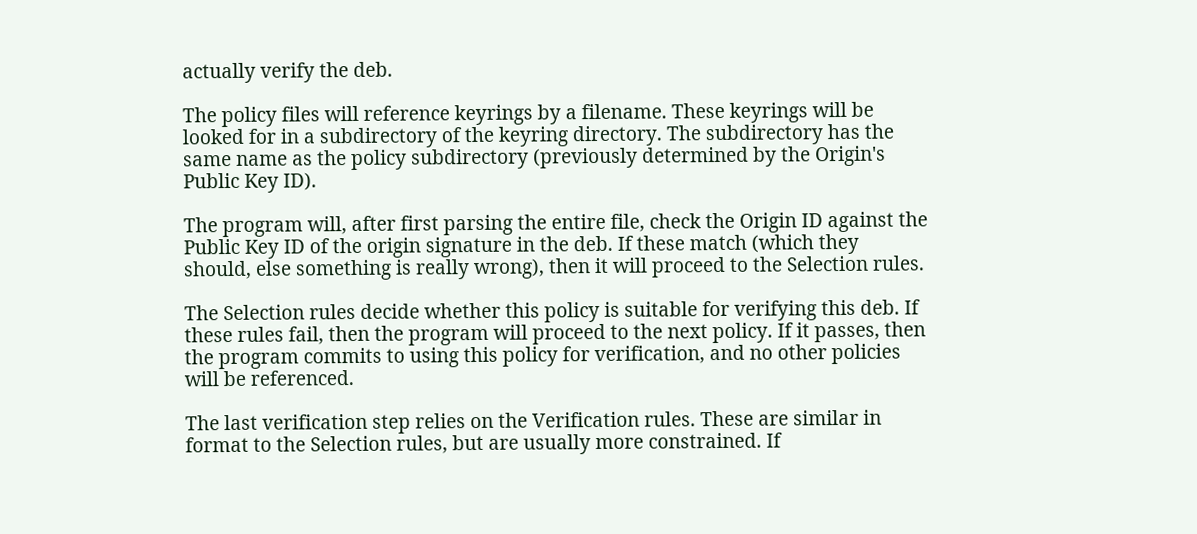actually verify the deb.

The policy files will reference keyrings by a filename. These keyrings will be looked for in a subdirectory of the keyring directory. The subdirectory has the same name as the policy subdirectory (previously determined by the Origin's Public Key ID).

The program will, after first parsing the entire file, check the Origin ID against the Public Key ID of the origin signature in the deb. If these match (which they should, else something is really wrong), then it will proceed to the Selection rules.

The Selection rules decide whether this policy is suitable for verifying this deb. If these rules fail, then the program will proceed to the next policy. If it passes, then the program commits to using this policy for verification, and no other policies will be referenced.

The last verification step relies on the Verification rules. These are similar in format to the Selection rules, but are usually more constrained. If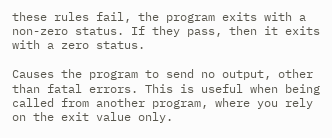these rules fail, the program exits with a non-zero status. If they pass, then it exits with a zero status.

Causes the program to send no output, other than fatal errors. This is useful when being called from another program, where you rely on the exit value only.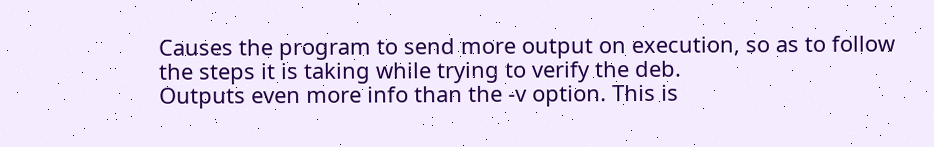Causes the program to send more output on execution, so as to follow the steps it is taking while trying to verify the deb.
Outputs even more info than the -v option. This is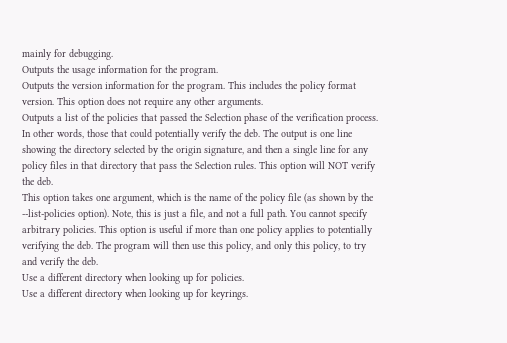mainly for debugging.
Outputs the usage information for the program.
Outputs the version information for the program. This includes the policy format version. This option does not require any other arguments.
Outputs a list of the policies that passed the Selection phase of the verification process. In other words, those that could potentially verify the deb. The output is one line showing the directory selected by the origin signature, and then a single line for any policy files in that directory that pass the Selection rules. This option will NOT verify the deb.
This option takes one argument, which is the name of the policy file (as shown by the --list-policies option). Note, this is just a file, and not a full path. You cannot specify arbitrary policies. This option is useful if more than one policy applies to potentially verifying the deb. The program will then use this policy, and only this policy, to try and verify the deb.
Use a different directory when looking up for policies.
Use a different directory when looking up for keyrings.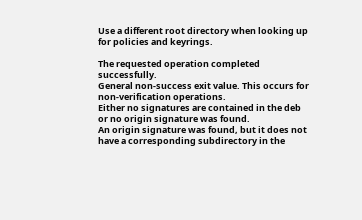Use a different root directory when looking up for policies and keyrings.

The requested operation completed successfully.
General non-success exit value. This occurs for non-verification operations.
Either no signatures are contained in the deb or no origin signature was found.
An origin signature was found, but it does not have a corresponding subdirectory in the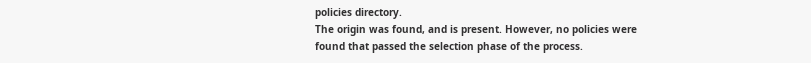policies directory.
The origin was found, and is present. However, no policies were found that passed the selection phase of the process.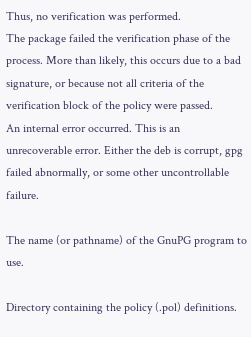Thus, no verification was performed.
The package failed the verification phase of the process. More than likely, this occurs due to a bad signature, or because not all criteria of the verification block of the policy were passed.
An internal error occurred. This is an unrecoverable error. Either the deb is corrupt, gpg failed abnormally, or some other uncontrollable failure.

The name (or pathname) of the GnuPG program to use.

Directory containing the policy (.pol) definitions.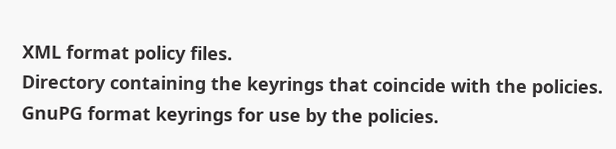XML format policy files.
Directory containing the keyrings that coincide with the policies.
GnuPG format keyrings for use by the policies.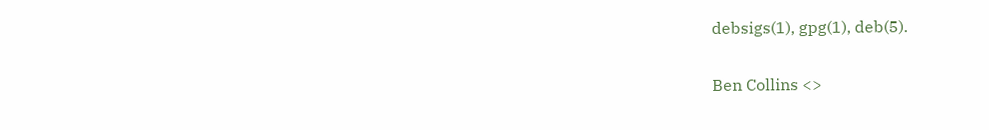debsigs(1), gpg(1), deb(5).

Ben Collins <>